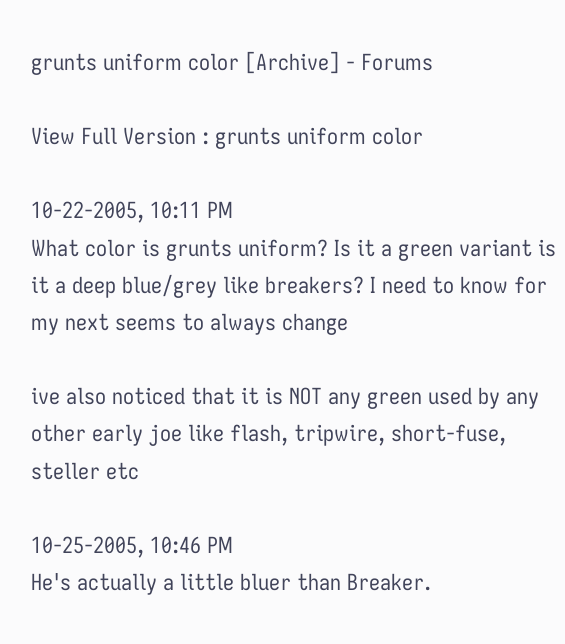grunts uniform color [Archive] - Forums

View Full Version : grunts uniform color

10-22-2005, 10:11 PM
What color is grunts uniform? Is it a green variant is it a deep blue/grey like breakers? I need to know for my next seems to always change

ive also noticed that it is NOT any green used by any other early joe like flash, tripwire, short-fuse, steller etc

10-25-2005, 10:46 PM
He's actually a little bluer than Breaker.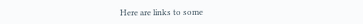Here are links to some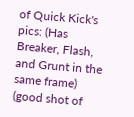of Quick Kick's pics: (Has Breaker, Flash, and Grunt in the same frame) (good shot of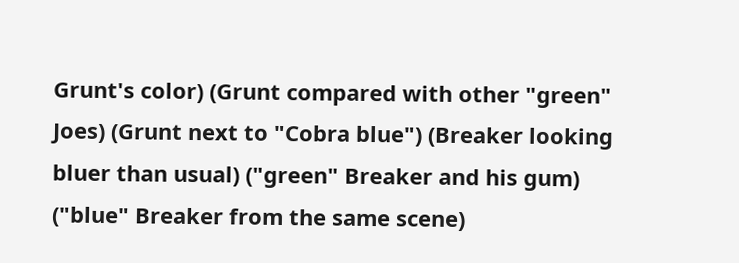Grunt's color) (Grunt compared with other "green" Joes) (Grunt next to "Cobra blue") (Breaker looking bluer than usual) ("green" Breaker and his gum) ("blue" Breaker from the same scene)